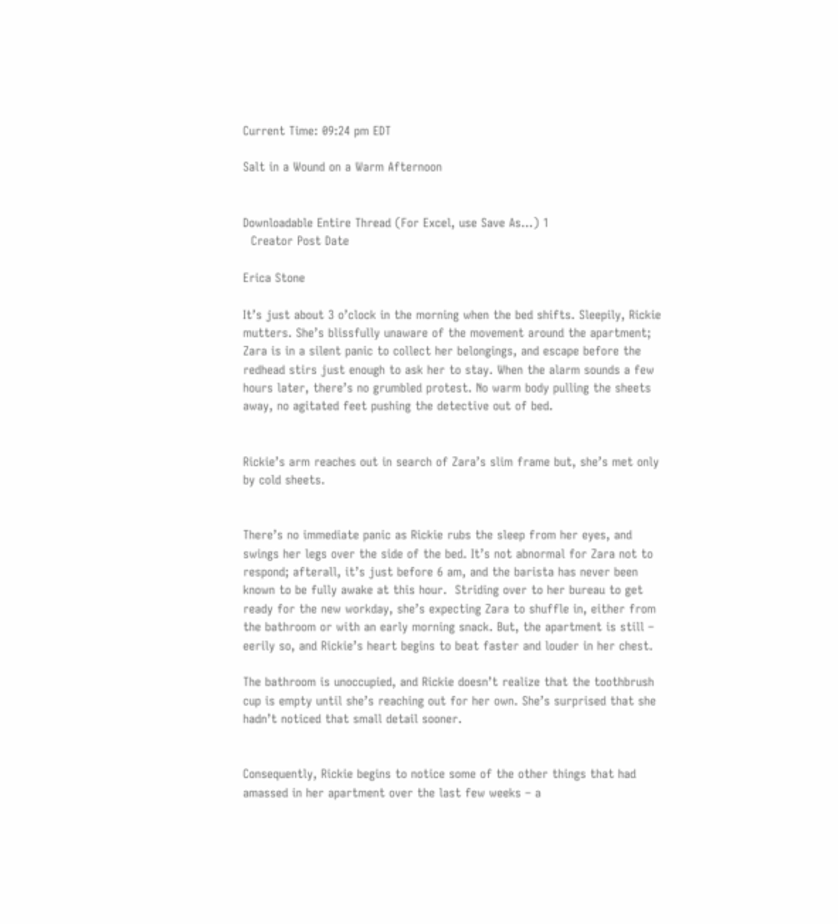Current Time: 09:24 pm EDT

Salt in a Wound on a Warm Afternoon


Downloadable Entire Thread (For Excel, use Save As...) 1
  Creator Post Date

Erica Stone

It’s just about 3 o’clock in the morning when the bed shifts. Sleepily, Rickie mutters. She’s blissfully unaware of the movement around the apartment; Zara is in a silent panic to collect her belongings, and escape before the redhead stirs just enough to ask her to stay. When the alarm sounds a few hours later, there’s no grumbled protest. No warm body pulling the sheets away, no agitated feet pushing the detective out of bed.


Rickie’s arm reaches out in search of Zara’s slim frame but, she’s met only by cold sheets.


There’s no immediate panic as Rickie rubs the sleep from her eyes, and swings her legs over the side of the bed. It’s not abnormal for Zara not to respond; afterall, it’s just before 6 am, and the barista has never been known to be fully awake at this hour.  Striding over to her bureau to get ready for the new workday, she’s expecting Zara to shuffle in, either from the bathroom or with an early morning snack. But, the apartment is still – eerily so, and Rickie’s heart begins to beat faster and louder in her chest.

The bathroom is unoccupied, and Rickie doesn’t realize that the toothbrush cup is empty until she’s reaching out for her own. She’s surprised that she hadn’t noticed that small detail sooner.


Consequently, Rickie begins to notice some of the other things that had amassed in her apartment over the last few weeks – a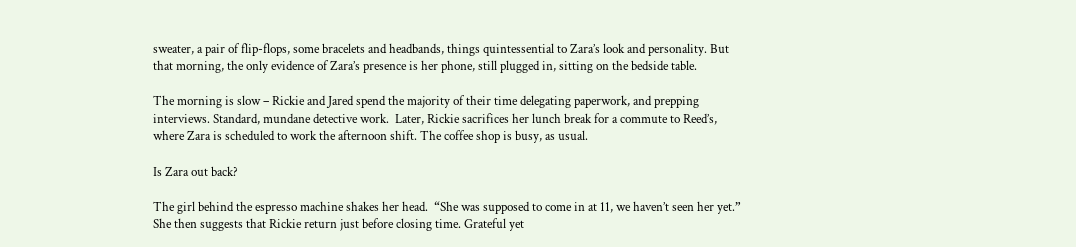sweater, a pair of flip-flops, some bracelets and headbands, things quintessential to Zara’s look and personality. But that morning, the only evidence of Zara’s presence is her phone, still plugged in, sitting on the bedside table.

The morning is slow – Rickie and Jared spend the majority of their time delegating paperwork, and prepping interviews. Standard, mundane detective work.  Later, Rickie sacrifices her lunch break for a commute to Reed’s, where Zara is scheduled to work the afternoon shift. The coffee shop is busy, as usual.

Is Zara out back?

The girl behind the espresso machine shakes her head.  “She was supposed to come in at 11, we haven’t seen her yet.” She then suggests that Rickie return just before closing time. Grateful yet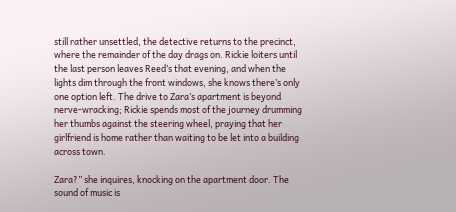still rather unsettled, the detective returns to the precinct, where the remainder of the day drags on. Rickie loiters until the last person leaves Reed’s that evening, and when the lights dim through the front windows, she knows there’s only one option left. The drive to Zara’s apartment is beyond nerve-wracking; Rickie spends most of the journey drumming her thumbs against the steering wheel, praying that her girlfriend is home rather than waiting to be let into a building across town.

Zara?” she inquires, knocking on the apartment door. The sound of music is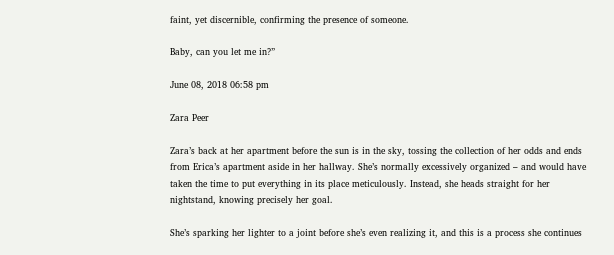faint, yet discernible, confirming the presence of someone.

Baby, can you let me in?”

June 08, 2018 06:58 pm

Zara Peer

Zara’s back at her apartment before the sun is in the sky, tossing the collection of her odds and ends from Erica’s apartment aside in her hallway. She’s normally excessively organized – and would have taken the time to put everything in its place meticulously. Instead, she heads straight for her nightstand, knowing precisely her goal.

She’s sparking her lighter to a joint before she’s even realizing it, and this is a process she continues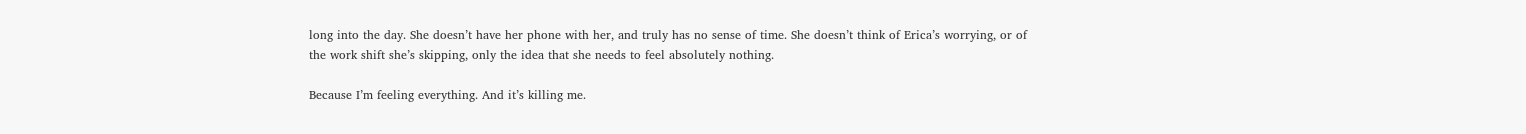long into the day. She doesn’t have her phone with her, and truly has no sense of time. She doesn’t think of Erica’s worrying, or of the work shift she’s skipping, only the idea that she needs to feel absolutely nothing.

Because I’m feeling everything. And it’s killing me.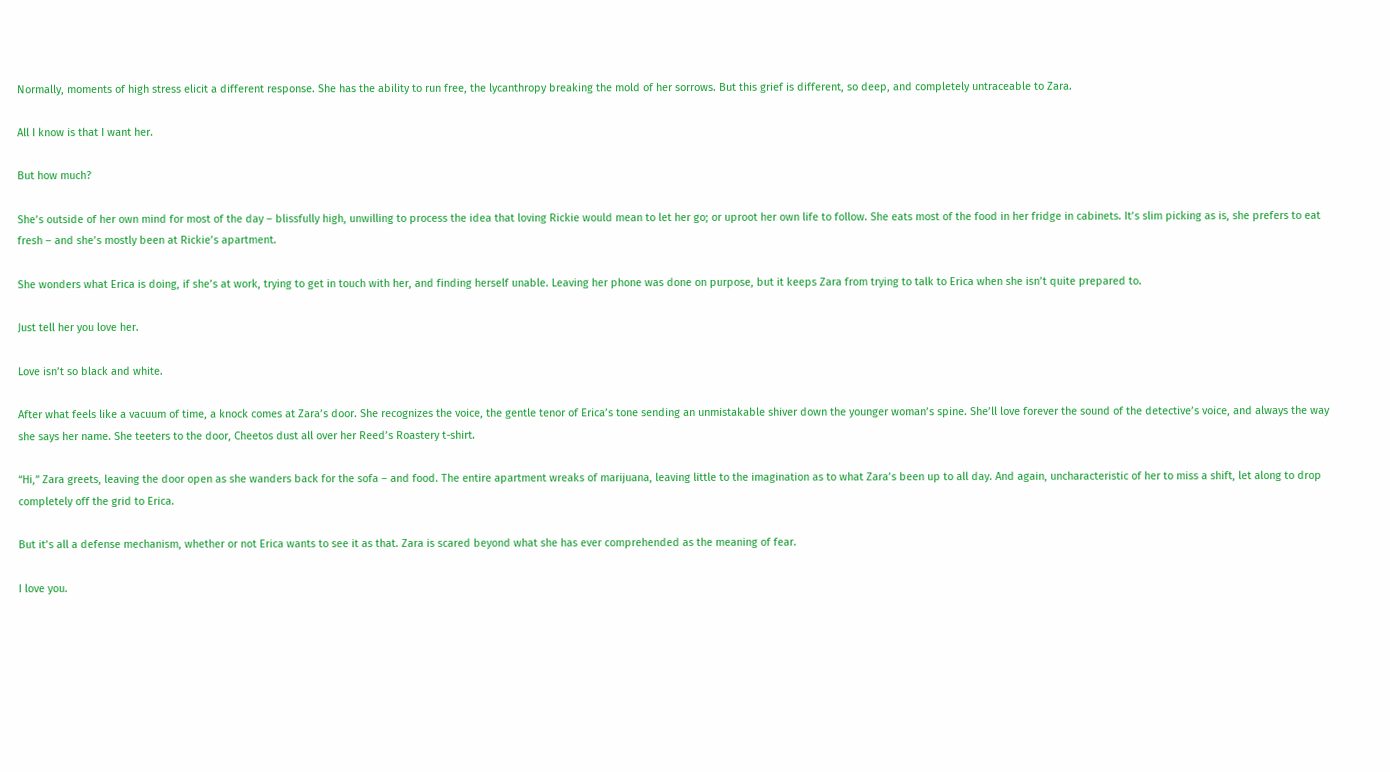Normally, moments of high stress elicit a different response. She has the ability to run free, the lycanthropy breaking the mold of her sorrows. But this grief is different, so deep, and completely untraceable to Zara.

All I know is that I want her.

But how much?

She’s outside of her own mind for most of the day – blissfully high, unwilling to process the idea that loving Rickie would mean to let her go; or uproot her own life to follow. She eats most of the food in her fridge in cabinets. It’s slim picking as is, she prefers to eat fresh – and she’s mostly been at Rickie’s apartment.

She wonders what Erica is doing, if she’s at work, trying to get in touch with her, and finding herself unable. Leaving her phone was done on purpose, but it keeps Zara from trying to talk to Erica when she isn’t quite prepared to.

Just tell her you love her.

Love isn’t so black and white.

After what feels like a vacuum of time, a knock comes at Zara’s door. She recognizes the voice, the gentle tenor of Erica’s tone sending an unmistakable shiver down the younger woman’s spine. She’ll love forever the sound of the detective’s voice, and always the way she says her name. She teeters to the door, Cheetos dust all over her Reed’s Roastery t-shirt.

“Hi,” Zara greets, leaving the door open as she wanders back for the sofa – and food. The entire apartment wreaks of marijuana, leaving little to the imagination as to what Zara’s been up to all day. And again, uncharacteristic of her to miss a shift, let along to drop completely off the grid to Erica.

But it’s all a defense mechanism, whether or not Erica wants to see it as that. Zara is scared beyond what she has ever comprehended as the meaning of fear.

I love you.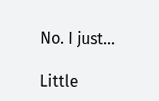No. I just…

Little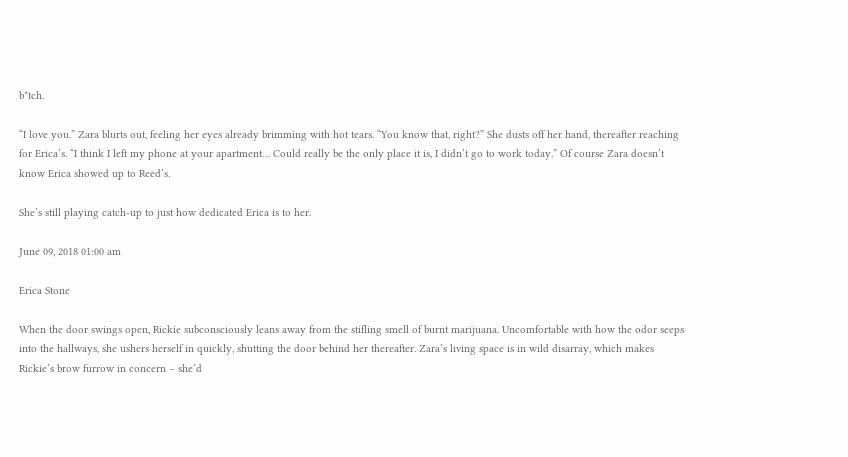b*tch.

“I love you.” Zara blurts out, feeling her eyes already brimming with hot tears. “You know that, right?” She dusts off her hand, thereafter reaching for Erica’s. “I think I left my phone at your apartment… Could really be the only place it is, I didn’t go to work today.” Of course Zara doesn’t know Erica showed up to Reed’s.

She’s still playing catch-up to just how dedicated Erica is to her.

June 09, 2018 01:00 am

Erica Stone

When the door swings open, Rickie subconsciously leans away from the stifling smell of burnt marijuana. Uncomfortable with how the odor seeps into the hallways, she ushers herself in quickly, shutting the door behind her thereafter. Zara’s living space is in wild disarray, which makes Rickie’s brow furrow in concern – she’d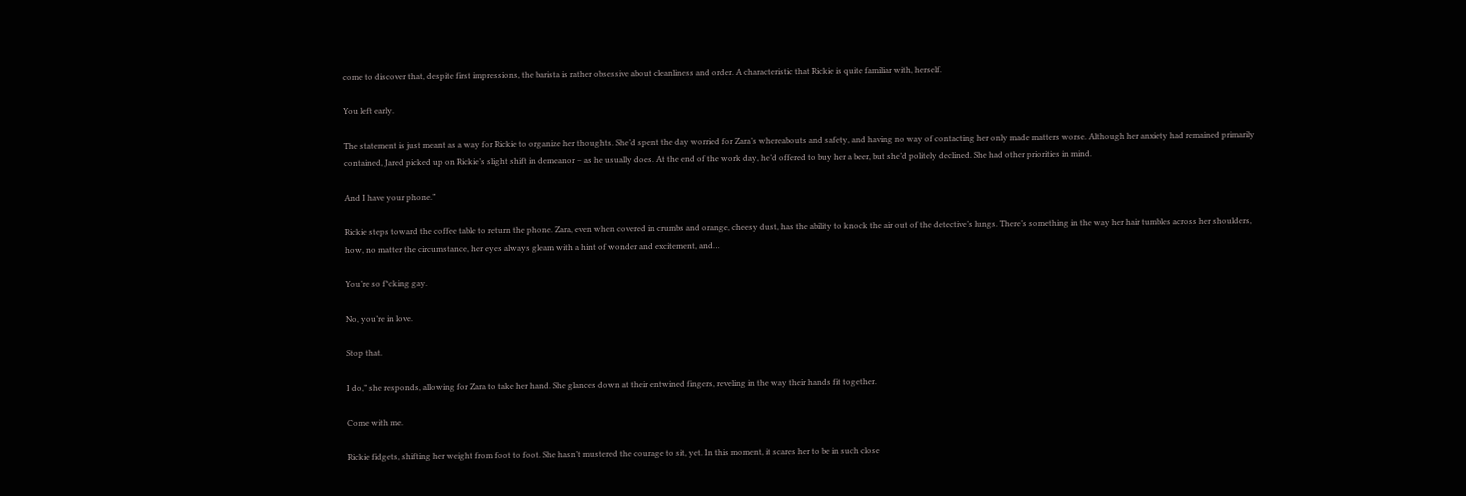come to discover that, despite first impressions, the barista is rather obsessive about cleanliness and order. A characteristic that Rickie is quite familiar with, herself.

You left early.

The statement is just meant as a way for Rickie to organize her thoughts. She’d spent the day worried for Zara’s whereabouts and safety, and having no way of contacting her only made matters worse. Although her anxiety had remained primarily contained, Jared picked up on Rickie’s slight shift in demeanor – as he usually does. At the end of the work day, he’d offered to buy her a beer, but she’d politely declined. She had other priorities in mind.

And I have your phone.”

Rickie steps toward the coffee table to return the phone. Zara, even when covered in crumbs and orange, cheesy dust, has the ability to knock the air out of the detective’s lungs. There’s something in the way her hair tumbles across her shoulders, how, no matter the circumstance, her eyes always gleam with a hint of wonder and excitement, and…

You’re so f*cking gay.

No, you’re in love.

Stop that.

I do,” she responds, allowing for Zara to take her hand. She glances down at their entwined fingers, reveling in the way their hands fit together.

Come with me.

Rickie fidgets, shifting her weight from foot to foot. She hasn’t mustered the courage to sit, yet. In this moment, it scares her to be in such close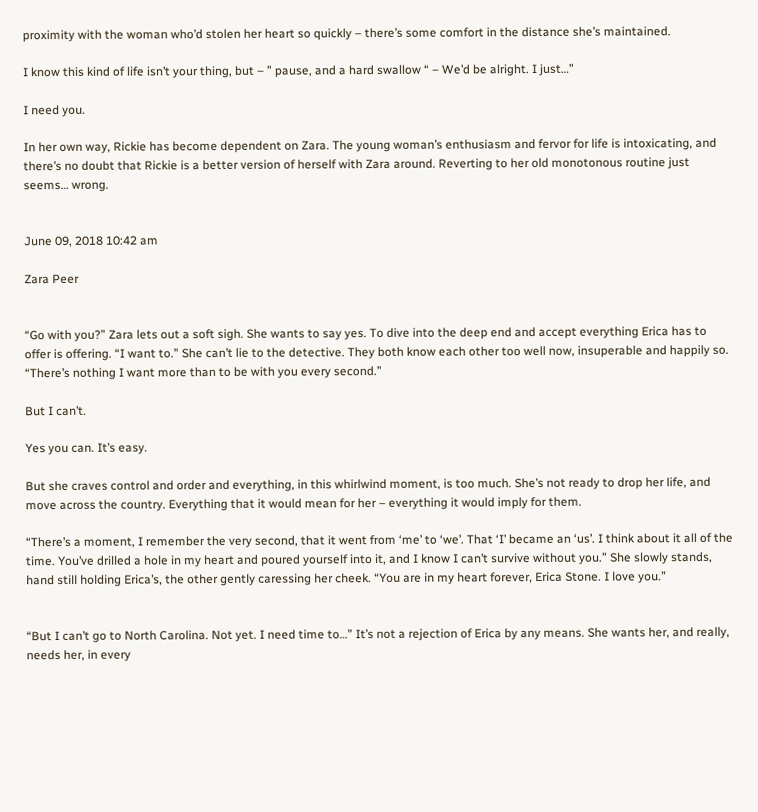proximity with the woman who’d stolen her heart so quickly – there’s some comfort in the distance she’s maintained.

I know this kind of life isn’t your thing, but – ” pause, and a hard swallow “ – We’d be alright. I just…”

I need you.

In her own way, Rickie has become dependent on Zara. The young woman’s enthusiasm and fervor for life is intoxicating, and there’s no doubt that Rickie is a better version of herself with Zara around. Reverting to her old monotonous routine just seems… wrong.


June 09, 2018 10:42 am

Zara Peer


“Go with you?” Zara lets out a soft sigh. She wants to say yes. To dive into the deep end and accept everything Erica has to offer is offering. “I want to.” She can’t lie to the detective. They both know each other too well now, insuperable and happily so. “There’s nothing I want more than to be with you every second.”

But I can’t.

Yes you can. It’s easy.

But she craves control and order and everything, in this whirlwind moment, is too much. She’s not ready to drop her life, and move across the country. Everything that it would mean for her – everything it would imply for them.

“There’s a moment, I remember the very second, that it went from ‘me’ to ‘we’. That ‘I’ became an ‘us’. I think about it all of the time. You’ve drilled a hole in my heart and poured yourself into it, and I know I can’t survive without you.” She slowly stands, hand still holding Erica’s, the other gently caressing her cheek. “You are in my heart forever, Erica Stone. I love you.”


“But I can’t go to North Carolina. Not yet. I need time to…” It’s not a rejection of Erica by any means. She wants her, and really, needs her, in every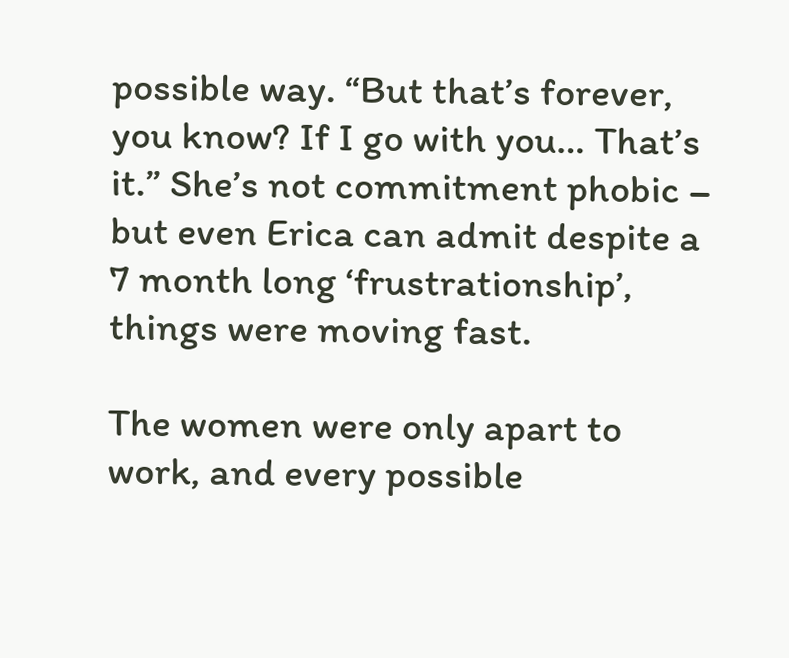possible way. “But that’s forever, you know? If I go with you… That’s it.” She’s not commitment phobic – but even Erica can admit despite a 7 month long ‘frustrationship’, things were moving fast.

The women were only apart to work, and every possible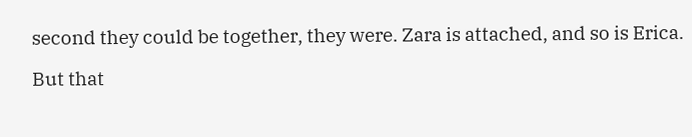second they could be together, they were. Zara is attached, and so is Erica.

But that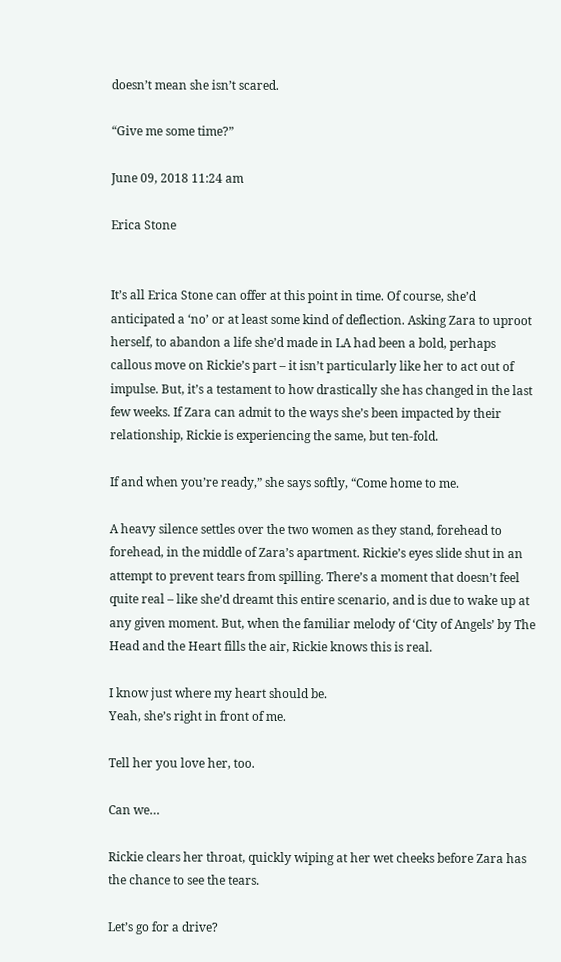doesn’t mean she isn’t scared.

“Give me some time?”

June 09, 2018 11:24 am

Erica Stone


It’s all Erica Stone can offer at this point in time. Of course, she’d anticipated a ‘no’ or at least some kind of deflection. Asking Zara to uproot herself, to abandon a life she’d made in LA had been a bold, perhaps callous move on Rickie’s part – it isn’t particularly like her to act out of impulse. But, it’s a testament to how drastically she has changed in the last few weeks. If Zara can admit to the ways she’s been impacted by their relationship, Rickie is experiencing the same, but ten-fold.

If and when you’re ready,” she says softly, “Come home to me.

A heavy silence settles over the two women as they stand, forehead to forehead, in the middle of Zara’s apartment. Rickie’s eyes slide shut in an attempt to prevent tears from spilling. There’s a moment that doesn’t feel quite real – like she’d dreamt this entire scenario, and is due to wake up at any given moment. But, when the familiar melody of ‘City of Angels’ by The Head and the Heart fills the air, Rickie knows this is real.

I know just where my heart should be.
Yeah, she’s right in front of me.

Tell her you love her, too.

Can we…

Rickie clears her throat, quickly wiping at her wet cheeks before Zara has the chance to see the tears.

Let’s go for a drive?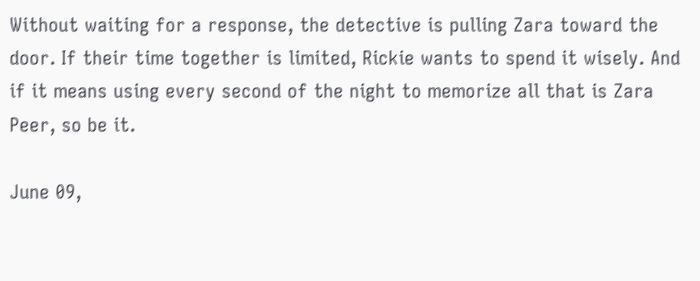Without waiting for a response, the detective is pulling Zara toward the door. If their time together is limited, Rickie wants to spend it wisely. And if it means using every second of the night to memorize all that is Zara Peer, so be it.

June 09,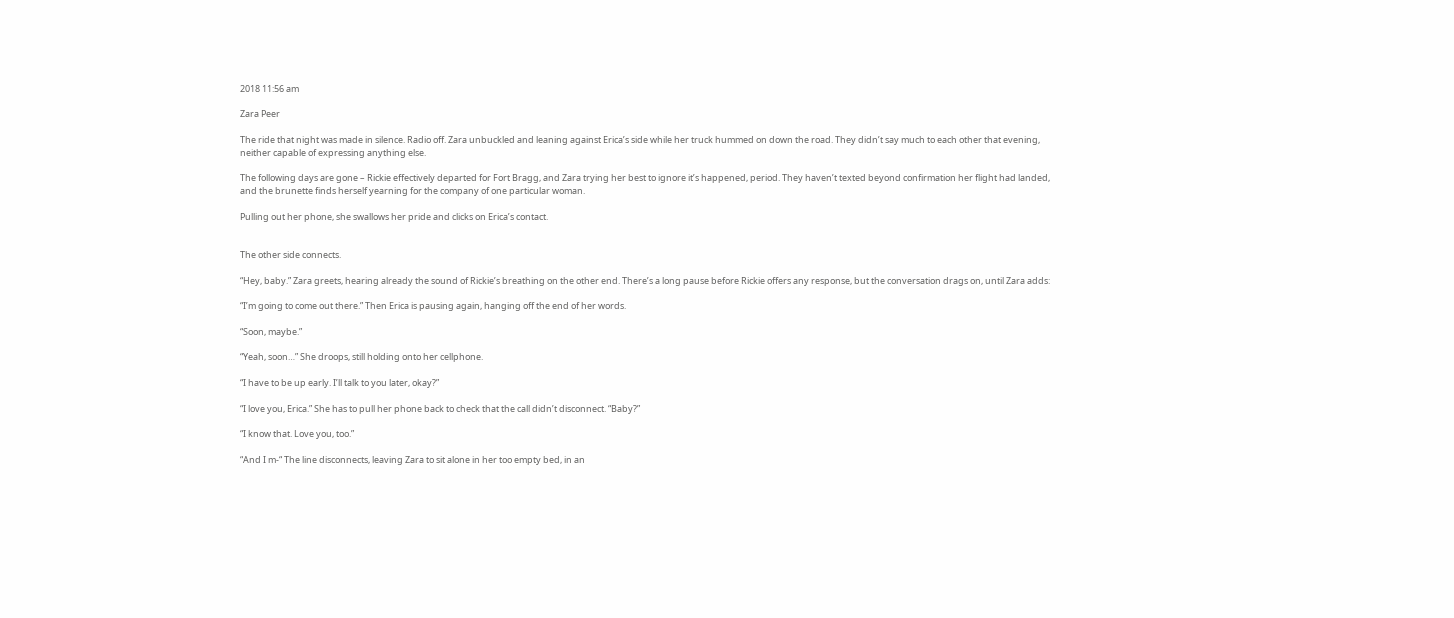2018 11:56 am

Zara Peer

The ride that night was made in silence. Radio off. Zara unbuckled and leaning against Erica’s side while her truck hummed on down the road. They didn’t say much to each other that evening, neither capable of expressing anything else.

The following days are gone – Rickie effectively departed for Fort Bragg, and Zara trying her best to ignore it’s happened, period. They haven’t texted beyond confirmation her flight had landed, and the brunette finds herself yearning for the company of one particular woman.

Pulling out her phone, she swallows her pride and clicks on Erica’s contact.


The other side connects.

“Hey, baby.” Zara greets, hearing already the sound of Rickie’s breathing on the other end. There’s a long pause before Rickie offers any response, but the conversation drags on, until Zara adds:

“I’m going to come out there.” Then Erica is pausing again, hanging off the end of her words.

“Soon, maybe.”

“Yeah, soon…” She droops, still holding onto her cellphone.

“I have to be up early. I’ll talk to you later, okay?”

“I love you, Erica.” She has to pull her phone back to check that the call didn’t disconnect. “Baby?”

“I know that. Love you, too.”

“And I m-“ The line disconnects, leaving Zara to sit alone in her too empty bed, in an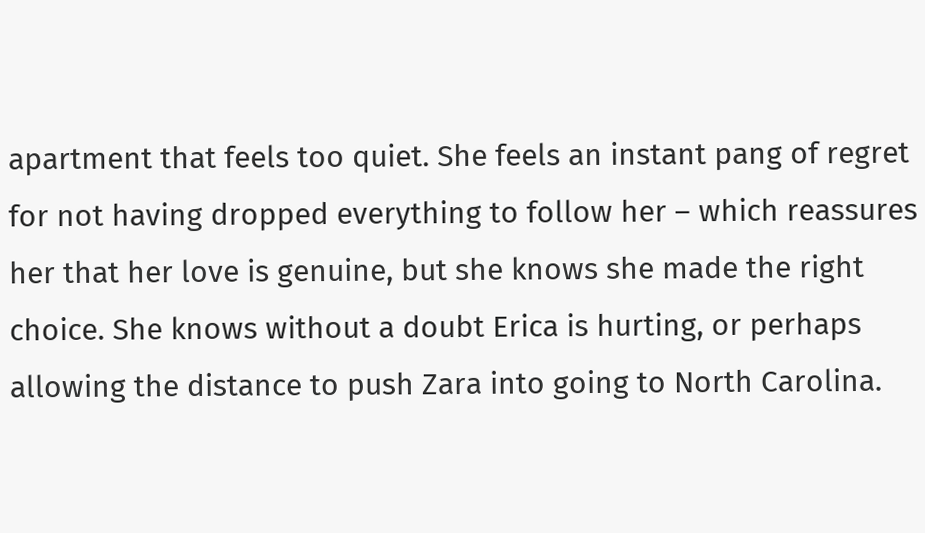apartment that feels too quiet. She feels an instant pang of regret for not having dropped everything to follow her – which reassures her that her love is genuine, but she knows she made the right choice. She knows without a doubt Erica is hurting, or perhaps allowing the distance to push Zara into going to North Carolina.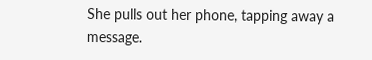She pulls out her phone, tapping away a message.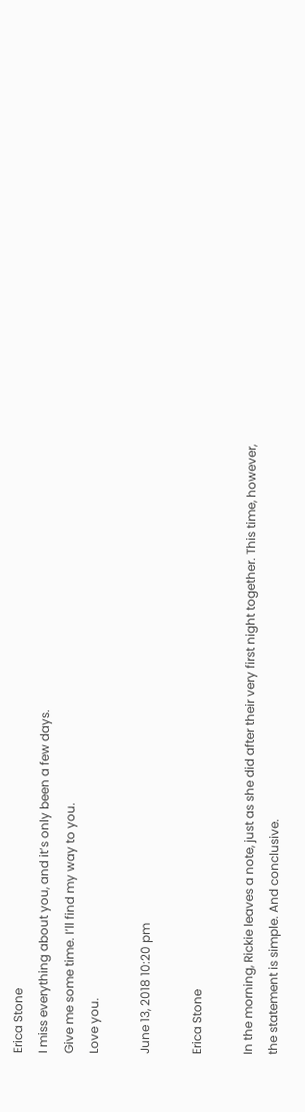Erica Stone
I miss everything about you, and it’s only been a few days.
Give me some time. I’ll find my way to you.
Love you.

June 13, 2018 10:20 pm

Erica Stone

In the morning, Rickie leaves a note, just as she did after their very first night together. This time, however, the statement is simple. And conclusive.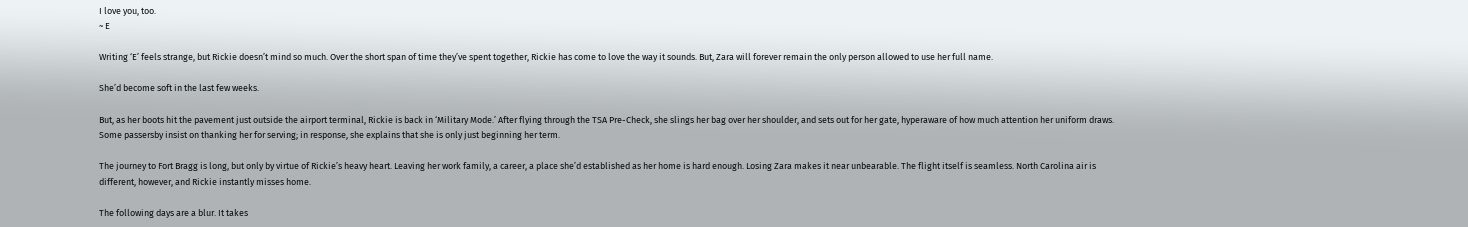I love you, too.
~ E

Writing ‘E’ feels strange, but Rickie doesn’t mind so much. Over the short span of time they’ve spent together, Rickie has come to love the way it sounds. But, Zara will forever remain the only person allowed to use her full name.

She’d become soft in the last few weeks.

But, as her boots hit the pavement just outside the airport terminal, Rickie is back in ‘Military Mode.’ After flying through the TSA Pre-Check, she slings her bag over her shoulder, and sets out for her gate, hyperaware of how much attention her uniform draws. Some passersby insist on thanking her for serving; in response, she explains that she is only just beginning her term.

The journey to Fort Bragg is long, but only by virtue of Rickie’s heavy heart. Leaving her work family, a career, a place she’d established as her home is hard enough. Losing Zara makes it near unbearable. The flight itself is seamless. North Carolina air is different, however, and Rickie instantly misses home.

The following days are a blur. It takes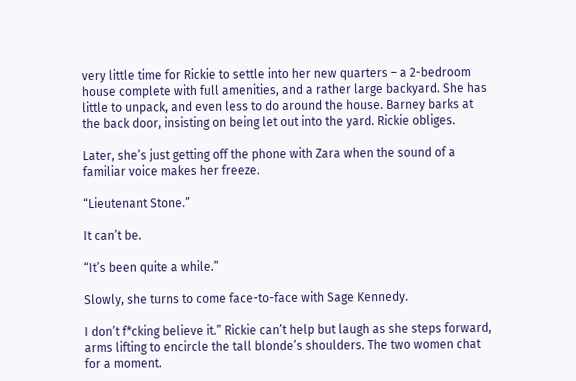very little time for Rickie to settle into her new quarters – a 2-bedroom house complete with full amenities, and a rather large backyard. She has little to unpack, and even less to do around the house. Barney barks at the back door, insisting on being let out into the yard. Rickie obliges.

Later, she’s just getting off the phone with Zara when the sound of a familiar voice makes her freeze.

“Lieutenant Stone.”

It can’t be.

“It’s been quite a while.”

Slowly, she turns to come face-to-face with Sage Kennedy.

I don’t f*cking believe it.” Rickie can’t help but laugh as she steps forward, arms lifting to encircle the tall blonde’s shoulders. The two women chat for a moment.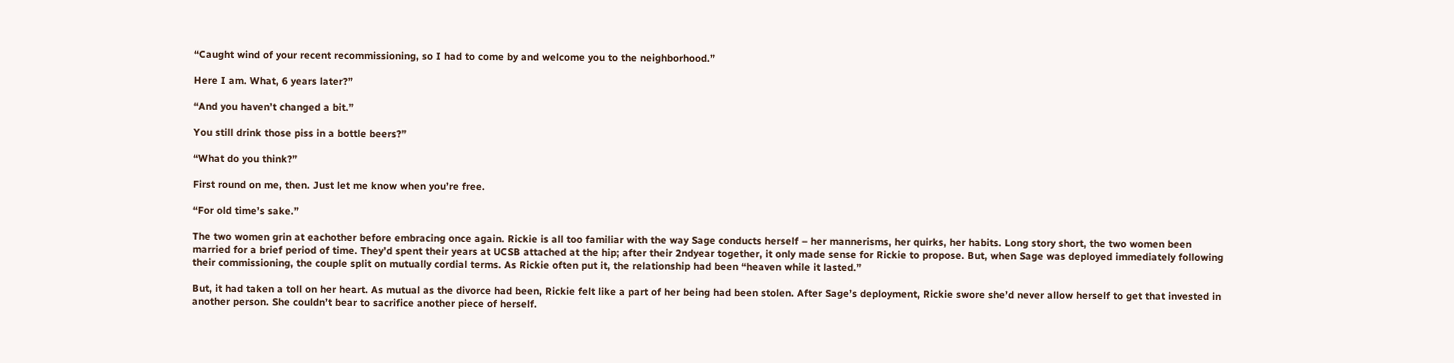“Caught wind of your recent recommissioning, so I had to come by and welcome you to the neighborhood.”

Here I am. What, 6 years later?”

“And you haven’t changed a bit.”

You still drink those piss in a bottle beers?”

“What do you think?”

First round on me, then. Just let me know when you’re free.

“For old time’s sake.”

The two women grin at eachother before embracing once again. Rickie is all too familiar with the way Sage conducts herself – her mannerisms, her quirks, her habits. Long story short, the two women been married for a brief period of time. They’d spent their years at UCSB attached at the hip; after their 2ndyear together, it only made sense for Rickie to propose. But, when Sage was deployed immediately following their commissioning, the couple split on mutually cordial terms. As Rickie often put it, the relationship had been “heaven while it lasted.”

But, it had taken a toll on her heart. As mutual as the divorce had been, Rickie felt like a part of her being had been stolen. After Sage’s deployment, Rickie swore she’d never allow herself to get that invested in another person. She couldn’t bear to sacrifice another piece of herself.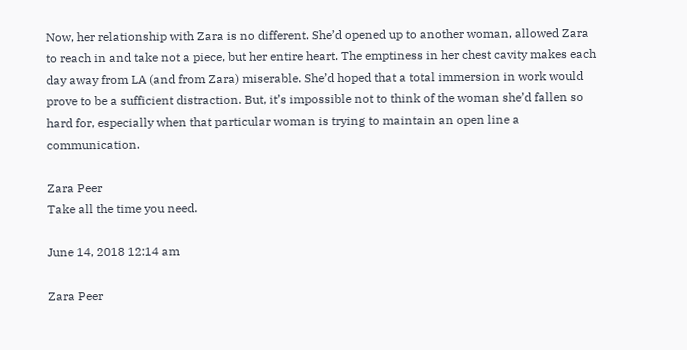Now, her relationship with Zara is no different. She’d opened up to another woman, allowed Zara to reach in and take not a piece, but her entire heart. The emptiness in her chest cavity makes each day away from LA (and from Zara) miserable. She’d hoped that a total immersion in work would prove to be a sufficient distraction. But, it’s impossible not to think of the woman she’d fallen so hard for, especially when that particular woman is trying to maintain an open line a communication.

Zara Peer
Take all the time you need.

June 14, 2018 12:14 am

Zara Peer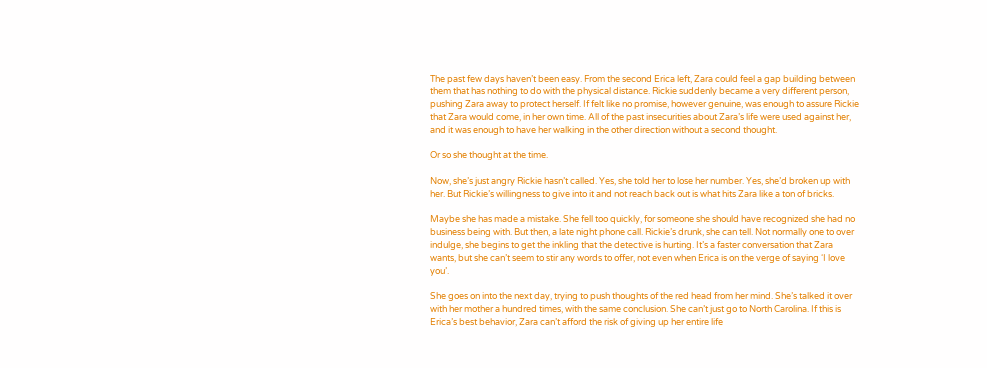The past few days haven’t been easy. From the second Erica left, Zara could feel a gap building between them that has nothing to do with the physical distance. Rickie suddenly became a very different person, pushing Zara away to protect herself. If felt like no promise, however genuine, was enough to assure Rickie that Zara would come, in her own time. All of the past insecurities about Zara’s life were used against her, and it was enough to have her walking in the other direction without a second thought.

Or so she thought at the time.

Now, she’s just angry Rickie hasn’t called. Yes, she told her to lose her number. Yes, she’d broken up with her. But Rickie’s willingness to give into it and not reach back out is what hits Zara like a ton of bricks.

Maybe she has made a mistake. She fell too quickly, for someone she should have recognized she had no business being with. But then, a late night phone call. Rickie’s drunk, she can tell. Not normally one to over indulge, she begins to get the inkling that the detective is hurting. It’s a faster conversation that Zara wants, but she can’t seem to stir any words to offer, not even when Erica is on the verge of saying ‘I love you’.

She goes on into the next day, trying to push thoughts of the red head from her mind. She’s talked it over with her mother a hundred times, with the same conclusion. She can’t just go to North Carolina. If this is Erica’s best behavior, Zara can’t afford the risk of giving up her entire life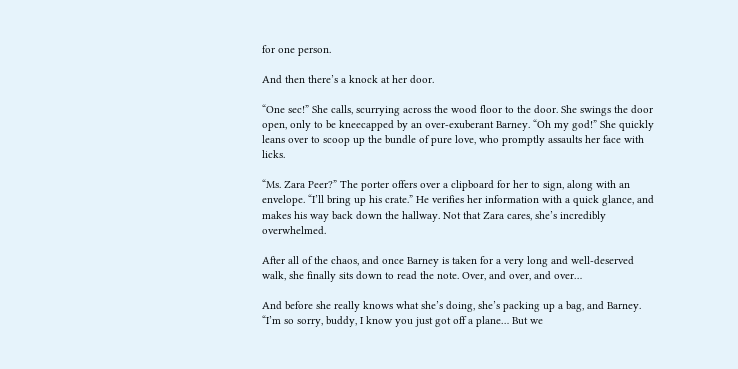for one person.

And then there’s a knock at her door.

“One sec!” She calls, scurrying across the wood floor to the door. She swings the door open, only to be kneecapped by an over-exuberant Barney. “Oh my god!” She quickly leans over to scoop up the bundle of pure love, who promptly assaults her face with licks.

“Ms. Zara Peer?” The porter offers over a clipboard for her to sign, along with an envelope. “I’ll bring up his crate.” He verifies her information with a quick glance, and makes his way back down the hallway. Not that Zara cares, she’s incredibly overwhelmed.

After all of the chaos, and once Barney is taken for a very long and well-deserved walk, she finally sits down to read the note. Over, and over, and over…

And before she really knows what she’s doing, she’s packing up a bag, and Barney. “I’m so sorry, buddy, I know you just got off a plane… But we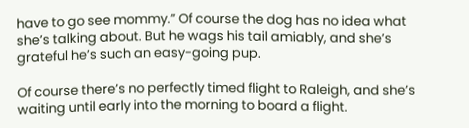have to go see mommy.” Of course the dog has no idea what she’s talking about. But he wags his tail amiably, and she’s grateful he’s such an easy-going pup.

Of course there’s no perfectly timed flight to Raleigh, and she’s waiting until early into the morning to board a flight.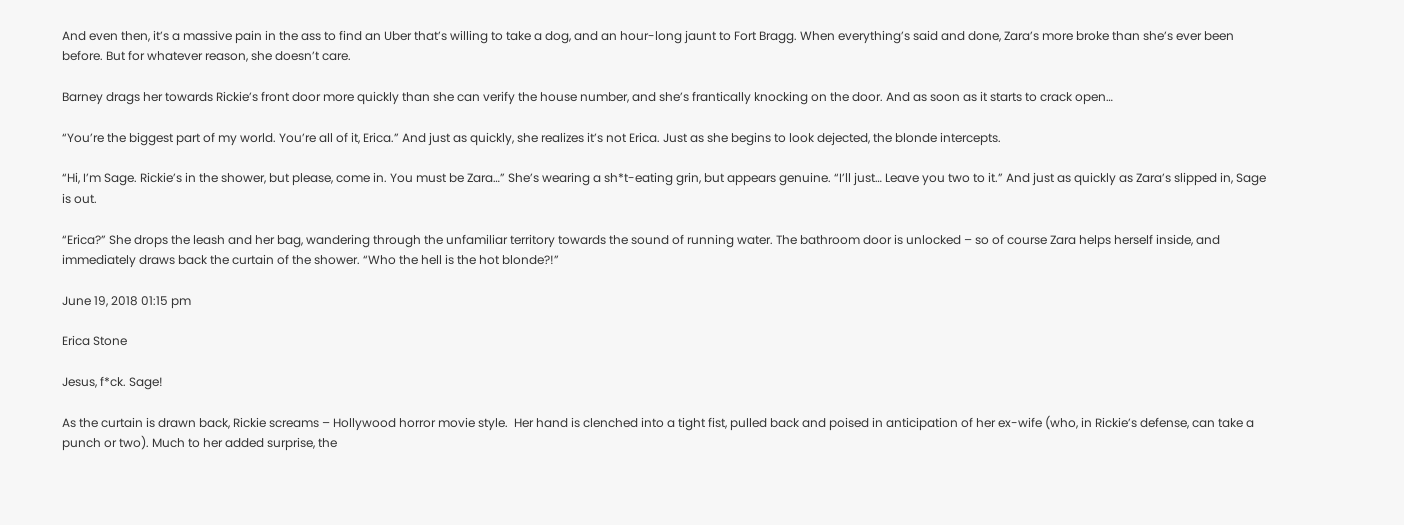And even then, it’s a massive pain in the ass to find an Uber that’s willing to take a dog, and an hour-long jaunt to Fort Bragg. When everything’s said and done, Zara’s more broke than she’s ever been before. But for whatever reason, she doesn’t care.

Barney drags her towards Rickie’s front door more quickly than she can verify the house number, and she’s frantically knocking on the door. And as soon as it starts to crack open…

“You’re the biggest part of my world. You’re all of it, Erica.” And just as quickly, she realizes it’s not Erica. Just as she begins to look dejected, the blonde intercepts.

“Hi, I’m Sage. Rickie’s in the shower, but please, come in. You must be Zara…” She’s wearing a sh*t-eating grin, but appears genuine. “I’ll just… Leave you two to it.” And just as quickly as Zara’s slipped in, Sage is out.

“Erica?” She drops the leash and her bag, wandering through the unfamiliar territory towards the sound of running water. The bathroom door is unlocked – so of course Zara helps herself inside, and immediately draws back the curtain of the shower. “Who the hell is the hot blonde?!”

June 19, 2018 01:15 pm

Erica Stone

Jesus, f*ck. Sage!

As the curtain is drawn back, Rickie screams – Hollywood horror movie style.  Her hand is clenched into a tight fist, pulled back and poised in anticipation of her ex-wife (who, in Rickie’s defense, can take a punch or two). Much to her added surprise, the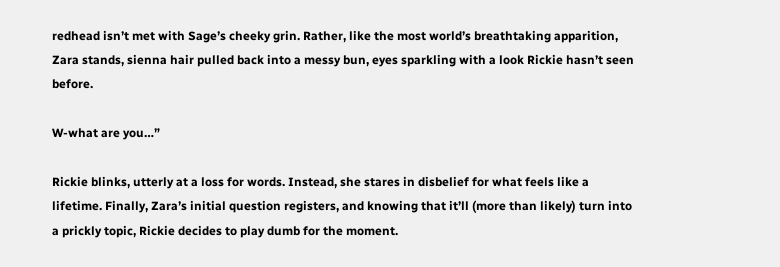redhead isn’t met with Sage’s cheeky grin. Rather, like the most world’s breathtaking apparition, Zara stands, sienna hair pulled back into a messy bun, eyes sparkling with a look Rickie hasn’t seen before.

W-what are you…”

Rickie blinks, utterly at a loss for words. Instead, she stares in disbelief for what feels like a lifetime. Finally, Zara’s initial question registers, and knowing that it’ll (more than likely) turn into a prickly topic, Rickie decides to play dumb for the moment.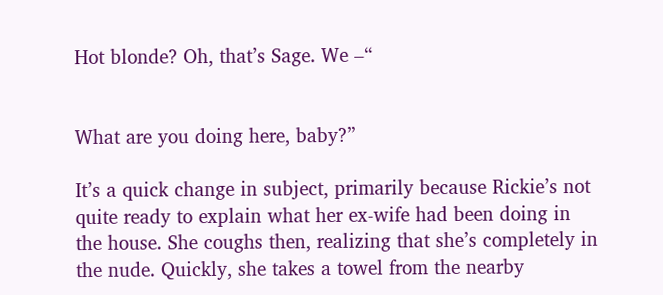Hot blonde? Oh, that’s Sage. We –“


What are you doing here, baby?”

It’s a quick change in subject, primarily because Rickie’s not quite ready to explain what her ex-wife had been doing in the house. She coughs then, realizing that she’s completely in the nude. Quickly, she takes a towel from the nearby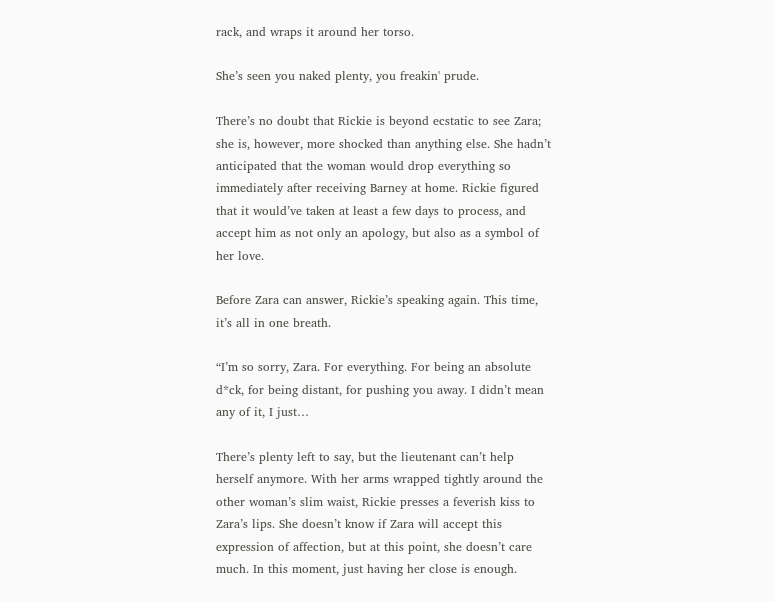rack, and wraps it around her torso.

She’s seen you naked plenty, you freakin' prude.

There’s no doubt that Rickie is beyond ecstatic to see Zara; she is, however, more shocked than anything else. She hadn’t anticipated that the woman would drop everything so immediately after receiving Barney at home. Rickie figured that it would’ve taken at least a few days to process, and accept him as not only an apology, but also as a symbol of her love.

Before Zara can answer, Rickie’s speaking again. This time, it’s all in one breath.

“I’m so sorry, Zara. For everything. For being an absolute d*ck, for being distant, for pushing you away. I didn’t mean any of it, I just…

There’s plenty left to say, but the lieutenant can’t help herself anymore. With her arms wrapped tightly around the other woman’s slim waist, Rickie presses a feverish kiss to Zara’s lips. She doesn’t know if Zara will accept this expression of affection, but at this point, she doesn’t care much. In this moment, just having her close is enough.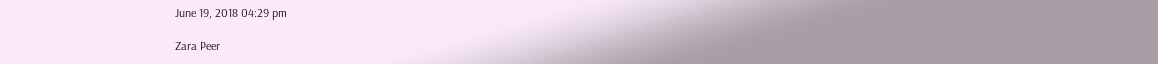June 19, 2018 04:29 pm

Zara Peer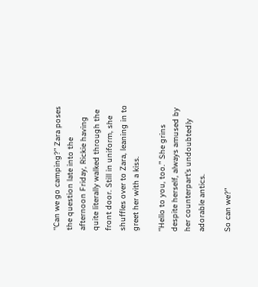“Can we go camping?” Zara poses the question late into the afternoon Friday, Rickie having quite literally walked through the front door. Still in uniform, she shuffles over to Zara, leaning in to greet her with a kiss.

“Hello to you, too.” She grins despite herself, always amused by her counterpart’s undoubtedly adorable antics.

So can we?”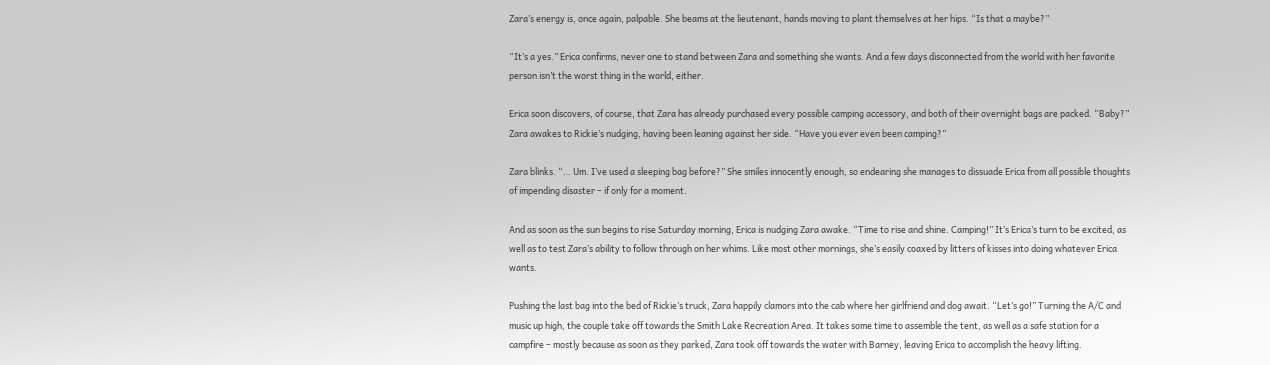Zara’s energy is, once again, palpable. She beams at the lieutenant, hands moving to plant themselves at her hips. “Is that a maybe?”

“It’s a yes.” Erica confirms, never one to stand between Zara and something she wants. And a few days disconnected from the world with her favorite person isn’t the worst thing in the world, either.

Erica soon discovers, of course, that Zara has already purchased every possible camping accessory, and both of their overnight bags are packed. “Baby?” Zara awakes to Rickie’s nudging, having been leaning against her side. “Have you ever even been camping?”

Zara blinks. “… Um. I’ve used a sleeping bag before?” She smiles innocently enough, so endearing she manages to dissuade Erica from all possible thoughts of impending disaster – if only for a moment.

And as soon as the sun begins to rise Saturday morning, Erica is nudging Zara awake. “Time to rise and shine. Camping!” It’s Erica’s turn to be excited, as well as to test Zara’s ability to follow through on her whims. Like most other mornings, she’s easily coaxed by litters of kisses into doing whatever Erica wants.

Pushing the last bag into the bed of Rickie’s truck, Zara happily clamors into the cab where her girlfriend and dog await. “Let’s go!” Turning the A/C and music up high, the couple take off towards the Smith Lake Recreation Area. It takes some time to assemble the tent, as well as a safe station for a campfire – mostly because as soon as they parked, Zara took off towards the water with Barney, leaving Erica to accomplish the heavy lifting.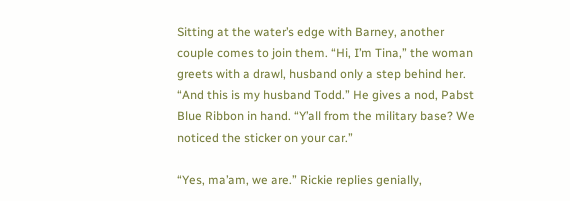Sitting at the water’s edge with Barney, another couple comes to join them. “Hi, I’m Tina,” the woman greets with a drawl, husband only a step behind her. “And this is my husband Todd.” He gives a nod, Pabst Blue Ribbon in hand. “Y’all from the military base? We noticed the sticker on your car.”

“Yes, ma’am, we are.” Rickie replies genially,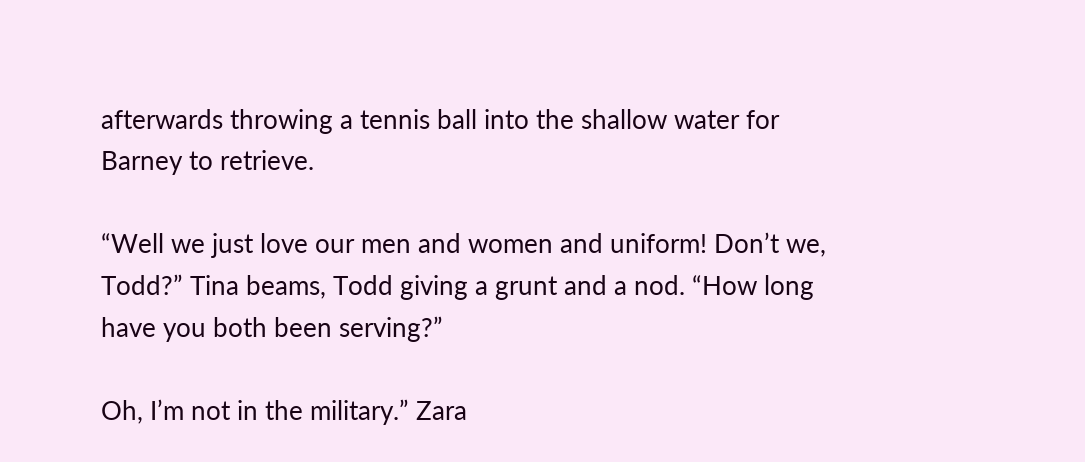afterwards throwing a tennis ball into the shallow water for Barney to retrieve.

“Well we just love our men and women and uniform! Don’t we, Todd?” Tina beams, Todd giving a grunt and a nod. “How long have you both been serving?”

Oh, I’m not in the military.” Zara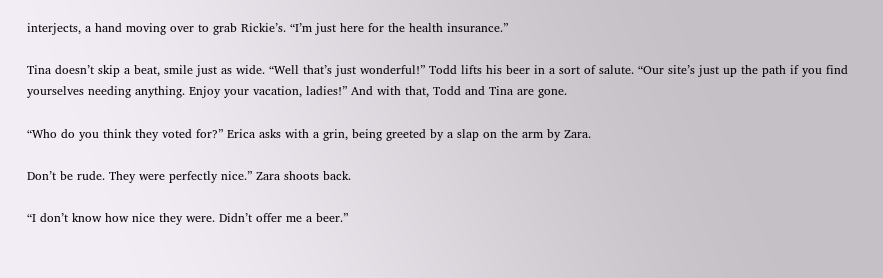interjects, a hand moving over to grab Rickie’s. “I’m just here for the health insurance.”

Tina doesn’t skip a beat, smile just as wide. “Well that’s just wonderful!” Todd lifts his beer in a sort of salute. “Our site’s just up the path if you find yourselves needing anything. Enjoy your vacation, ladies!” And with that, Todd and Tina are gone.

“Who do you think they voted for?” Erica asks with a grin, being greeted by a slap on the arm by Zara.

Don’t be rude. They were perfectly nice.” Zara shoots back.

“I don’t know how nice they were. Didn’t offer me a beer.”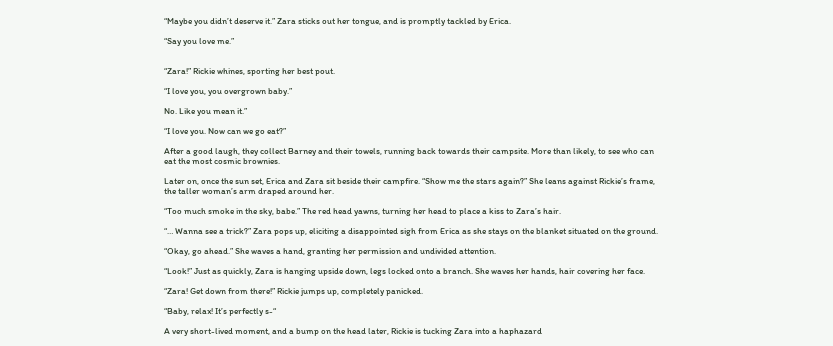“Maybe you didn’t deserve it.” Zara sticks out her tongue, and is promptly tackled by Erica.

“Say you love me.”


“Zara!” Rickie whines, sporting her best pout.

“I love you, you overgrown baby.”

No. Like you mean it.”

“I love you. Now can we go eat?”

After a good laugh, they collect Barney and their towels, running back towards their campsite. More than likely, to see who can eat the most cosmic brownies.

Later on, once the sun set, Erica and Zara sit beside their campfire. “Show me the stars again?” She leans against Rickie’s frame, the taller woman’s arm draped around her.

“Too much smoke in the sky, babe.” The red head yawns, turning her head to place a kiss to Zara’s hair.

“… Wanna see a trick?” Zara pops up, eliciting a disappointed sigh from Erica as she stays on the blanket situated on the ground.

“Okay, go ahead.” She waves a hand, granting her permission and undivided attention.

“Look!” Just as quickly, Zara is hanging upside down, legs locked onto a branch. She waves her hands, hair covering her face.

“Zara! Get down from there!” Rickie jumps up, completely panicked.

“Baby, relax! It’s perfectly s-“

A very short-lived moment, and a bump on the head later, Rickie is tucking Zara into a haphazard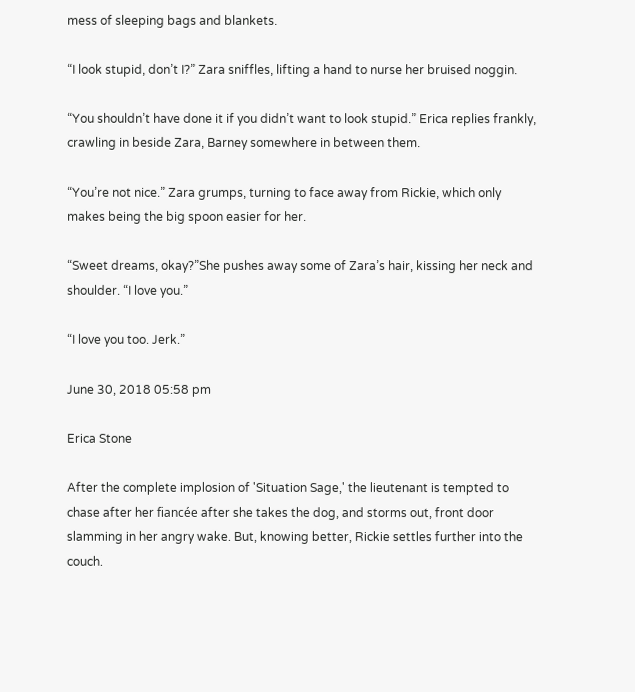mess of sleeping bags and blankets.

“I look stupid, don’t I?” Zara sniffles, lifting a hand to nurse her bruised noggin.

“You shouldn’t have done it if you didn’t want to look stupid.” Erica replies frankly, crawling in beside Zara, Barney somewhere in between them.

“You’re not nice.” Zara grumps, turning to face away from Rickie, which only makes being the big spoon easier for her.

“Sweet dreams, okay?”She pushes away some of Zara’s hair, kissing her neck and shoulder. “I love you.”

“I love you too. Jerk.”

June 30, 2018 05:58 pm

Erica Stone

After the complete implosion of 'Situation Sage,' the lieutenant is tempted to chase after her fiancée after she takes the dog, and storms out, front door slamming in her angry wake. But, knowing better, Rickie settles further into the couch.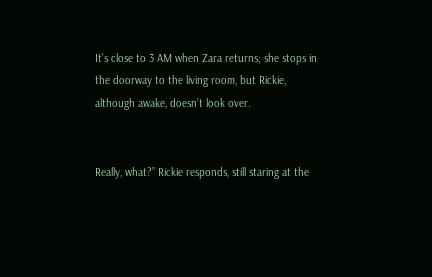It’s close to 3 AM when Zara returns; she stops in the doorway to the living room, but Rickie, although awake, doesn’t look over.


Really, what?” Rickie responds, still staring at the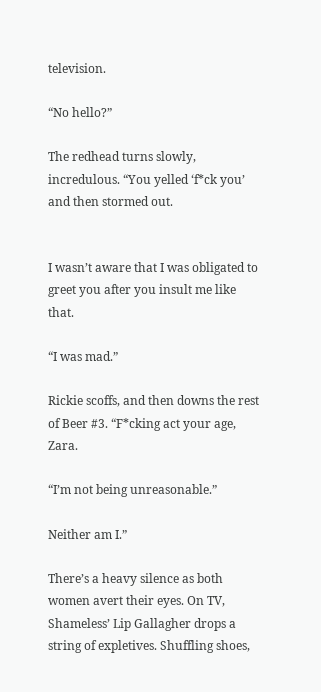television.

“No hello?”

The redhead turns slowly, incredulous. “You yelled ‘f*ck you’ and then stormed out.


I wasn’t aware that I was obligated to greet you after you insult me like that.

“I was mad.”

Rickie scoffs, and then downs the rest of Beer #3. “F*cking act your age, Zara.

“I’m not being unreasonable.”

Neither am I.”

There’s a heavy silence as both women avert their eyes. On TV, Shameless’ Lip Gallagher drops a string of expletives. Shuffling shoes,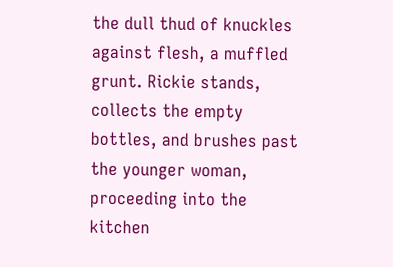the dull thud of knuckles against flesh, a muffled grunt. Rickie stands, collects the empty bottles, and brushes past the younger woman, proceeding into the kitchen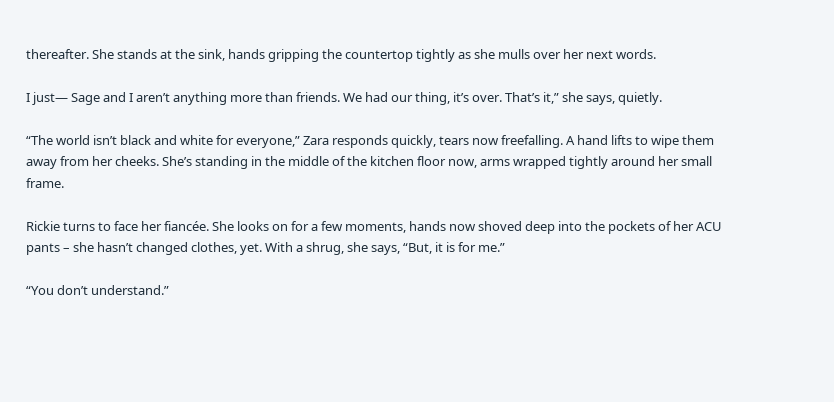thereafter. She stands at the sink, hands gripping the countertop tightly as she mulls over her next words.

I just— Sage and I aren’t anything more than friends. We had our thing, it’s over. That’s it,” she says, quietly.

“The world isn’t black and white for everyone,” Zara responds quickly, tears now freefalling. A hand lifts to wipe them away from her cheeks. She’s standing in the middle of the kitchen floor now, arms wrapped tightly around her small frame.

Rickie turns to face her fiancée. She looks on for a few moments, hands now shoved deep into the pockets of her ACU pants – she hasn’t changed clothes, yet. With a shrug, she says, “But, it is for me.”

“You don’t understand.”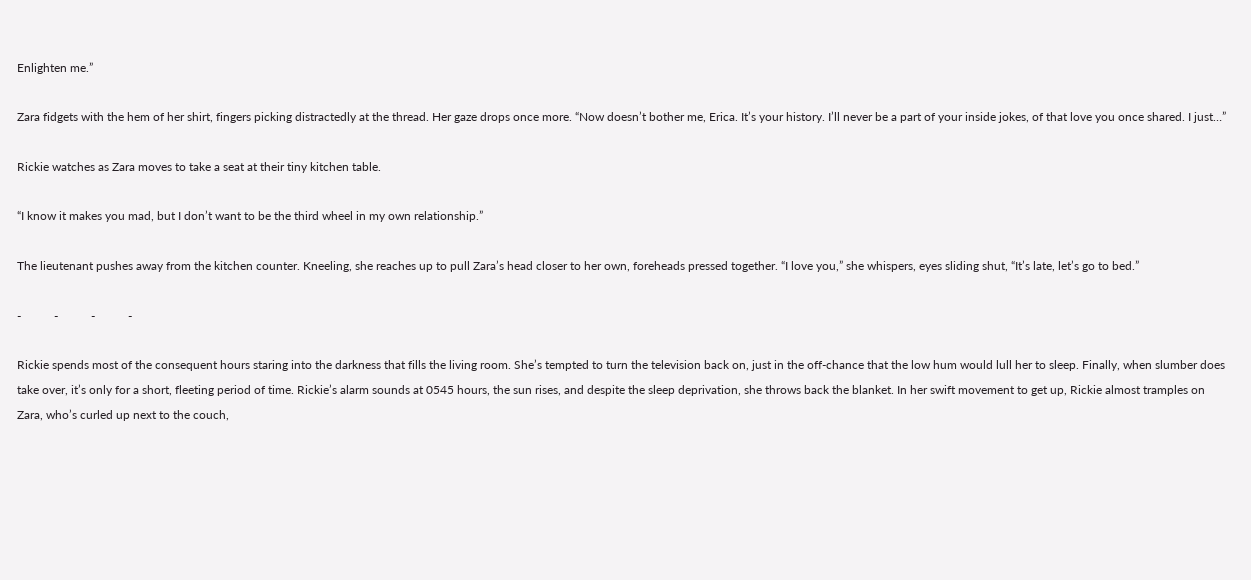Enlighten me.”

Zara fidgets with the hem of her shirt, fingers picking distractedly at the thread. Her gaze drops once more. “Now doesn’t bother me, Erica. It’s your history. I’ll never be a part of your inside jokes, of that love you once shared. I just…”

Rickie watches as Zara moves to take a seat at their tiny kitchen table.

“I know it makes you mad, but I don’t want to be the third wheel in my own relationship.”

The lieutenant pushes away from the kitchen counter. Kneeling, she reaches up to pull Zara’s head closer to her own, foreheads pressed together. “I love you,” she whispers, eyes sliding shut, “It’s late, let’s go to bed.”

-           -           -           -

Rickie spends most of the consequent hours staring into the darkness that fills the living room. She’s tempted to turn the television back on, just in the off-chance that the low hum would lull her to sleep. Finally, when slumber does take over, it’s only for a short, fleeting period of time. Rickie’s alarm sounds at 0545 hours, the sun rises, and despite the sleep deprivation, she throws back the blanket. In her swift movement to get up, Rickie almost tramples on Zara, who’s curled up next to the couch,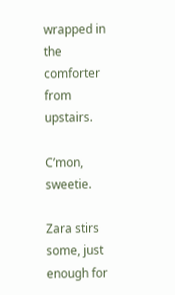wrapped in the comforter from upstairs.

C’mon, sweetie.

Zara stirs some, just enough for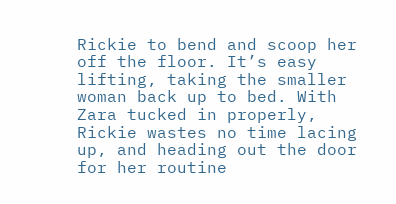Rickie to bend and scoop her off the floor. It’s easy lifting, taking the smaller woman back up to bed. With Zara tucked in properly, Rickie wastes no time lacing up, and heading out the door for her routine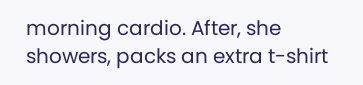morning cardio. After, she showers, packs an extra t-shirt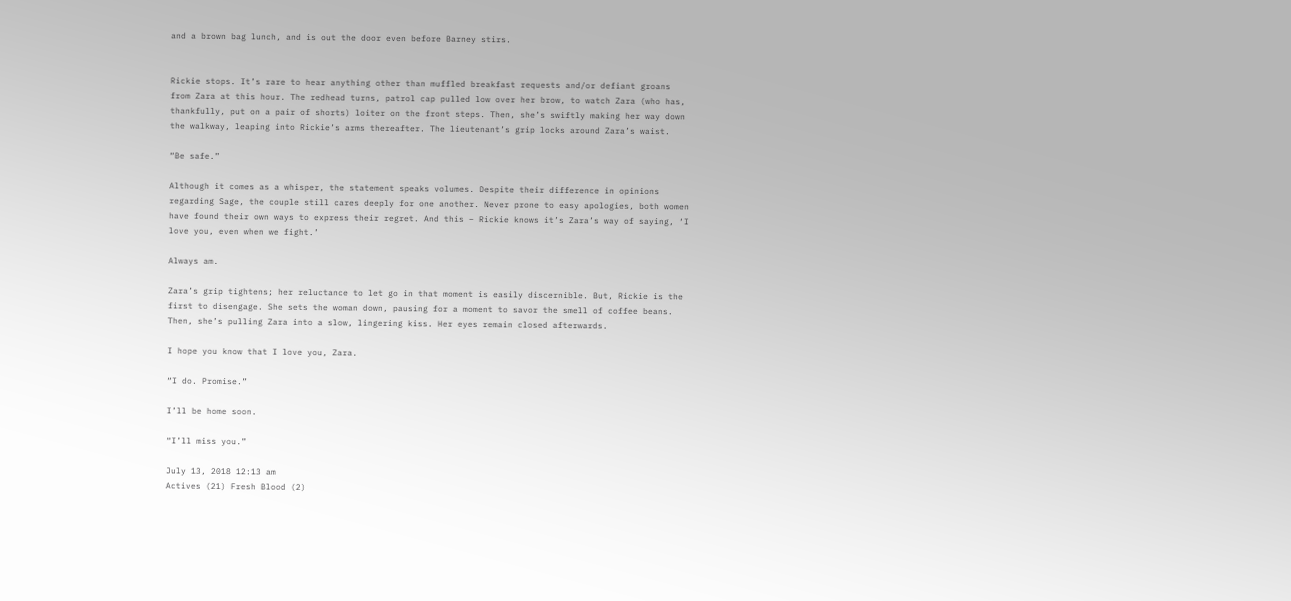and a brown bag lunch, and is out the door even before Barney stirs.


Rickie stops. It’s rare to hear anything other than muffled breakfast requests and/or defiant groans from Zara at this hour. The redhead turns, patrol cap pulled low over her brow, to watch Zara (who has, thankfully, put on a pair of shorts) loiter on the front steps. Then, she’s swiftly making her way down the walkway, leaping into Rickie’s arms thereafter. The lieutenant’s grip locks around Zara’s waist.

“Be safe.”

Although it comes as a whisper, the statement speaks volumes. Despite their difference in opinions regarding Sage, the couple still cares deeply for one another. Never prone to easy apologies, both women have found their own ways to express their regret. And this – Rickie knows it’s Zara’s way of saying, ‘I love you, even when we fight.’

Always am.

Zara’s grip tightens; her reluctance to let go in that moment is easily discernible. But, Rickie is the first to disengage. She sets the woman down, pausing for a moment to savor the smell of coffee beans. Then, she’s pulling Zara into a slow, lingering kiss. Her eyes remain closed afterwards.

I hope you know that I love you, Zara.

“I do. Promise.”

I’ll be home soon.

“I’ll miss you.”

July 13, 2018 12:13 am
Actives (21) Fresh Blood (2)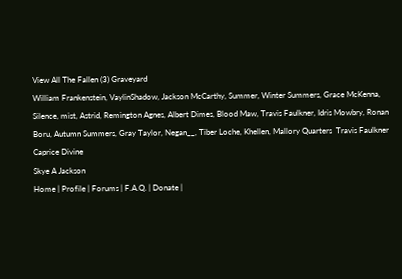View All The Fallen (3) Graveyard
William Frankenstein, VaylinShadow, Jackson McCarthy, Summer, Winter Summers, Grace McKenna, Silence, mist, Astrid, Remington Agnes, Albert Dimes, Blood Maw, Travis Faulkner, Idris Mowbry, Ronan Boru, Autumn Summers, Gray Taylor, Negan__, Tiber Loche, Khellen, Mallory Quarters  Travis Faulkner
Caprice Divine
Skye A Jackson
Home | Profile | Forums | F.A.Q. | Donate |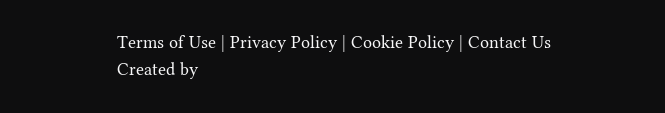Terms of Use | Privacy Policy | Cookie Policy | Contact Us
Created by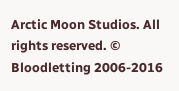Arctic Moon Studios. All rights reserved. © Bloodletting 2006-2016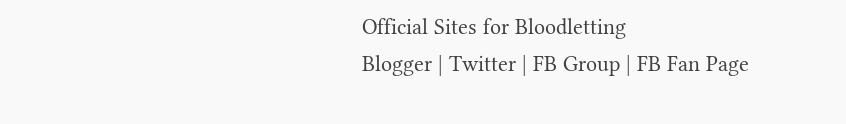Official Sites for Bloodletting
Blogger | Twitter | FB Group | FB Fan Page